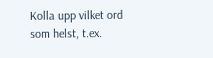Kolla upp vilket ord som helst, t.ex.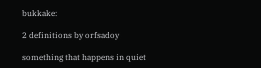bukkake:

2 definitions by orfsadoy

something that happens in quiet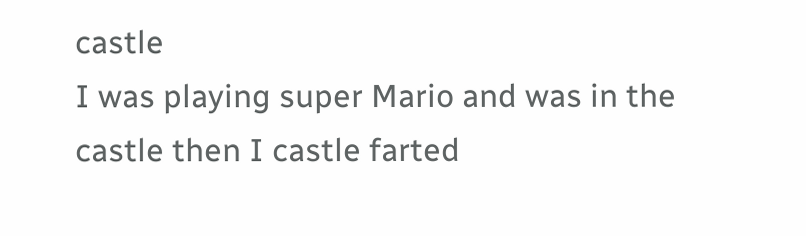castle
I was playing super Mario and was in the castle then I castle farted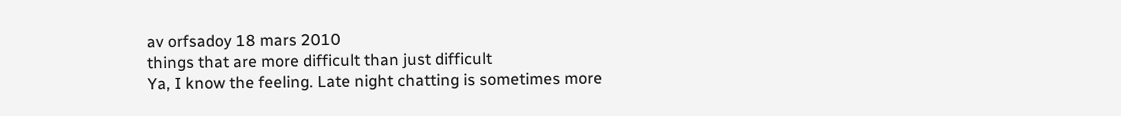av orfsadoy 18 mars 2010
things that are more difficult than just difficult
Ya, I know the feeling. Late night chatting is sometimes more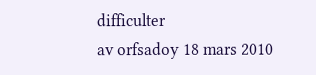difficulter
av orfsadoy 18 mars 2010